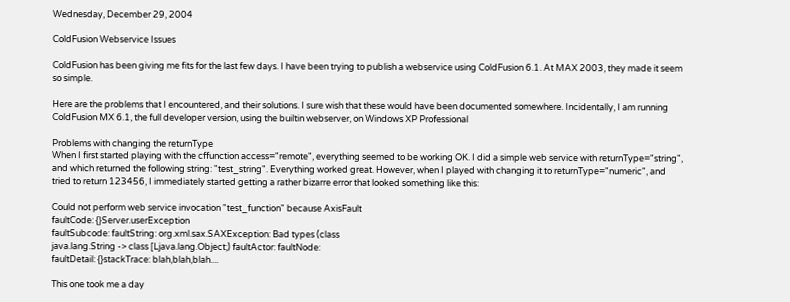Wednesday, December 29, 2004

ColdFusion Webservice Issues

ColdFusion has been giving me fits for the last few days. I have been trying to publish a webservice using ColdFusion 6.1. At MAX 2003, they made it seem so simple.

Here are the problems that I encountered, and their solutions. I sure wish that these would have been documented somewhere. Incidentally, I am running ColdFusion MX 6.1, the full developer version, using the builtin webserver, on Windows XP Professional

Problems with changing the returnType
When I first started playing with the cffunction access="remote", everything seemed to be working OK. I did a simple web service with returnType="string", and which returned the following string: "test_string". Everything worked great. However, when I played with changing it to returnType="numeric", and tried to return 123456, I immediately started getting a rather bizarre error that looked something like this:

Could not perform web service invocation "test_function" because AxisFault
faultCode: {}Server.userException
faultSubcode: faultString: org.xml.sax.SAXException: Bad types (class
java.lang.String -> class [Ljava.lang.Object;) faultActor: faultNode:
faultDetail: {}stackTrace: blah,blah,blah....

This one took me a day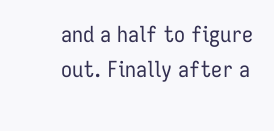and a half to figure out. Finally after a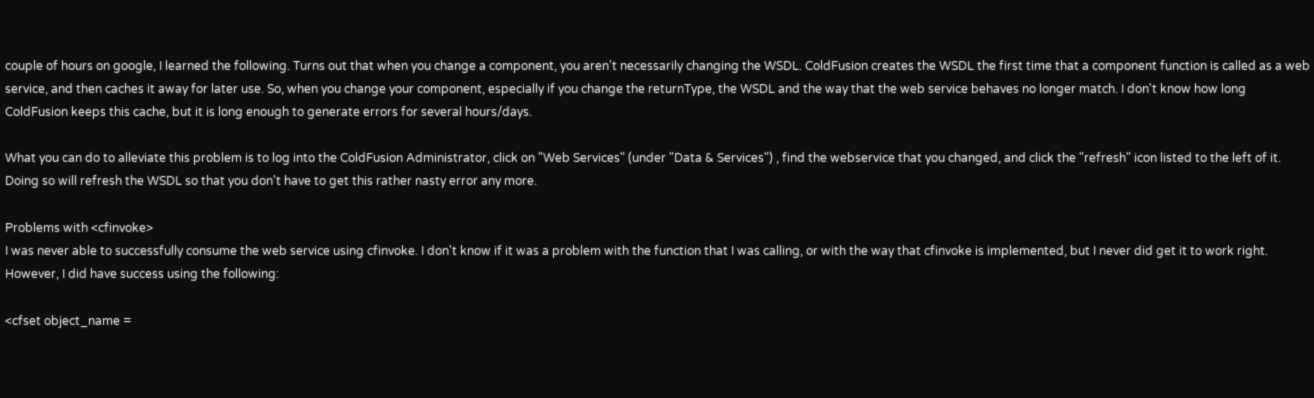couple of hours on google, I learned the following. Turns out that when you change a component, you aren't necessarily changing the WSDL. ColdFusion creates the WSDL the first time that a component function is called as a web service, and then caches it away for later use. So, when you change your component, especially if you change the returnType, the WSDL and the way that the web service behaves no longer match. I don't know how long ColdFusion keeps this cache, but it is long enough to generate errors for several hours/days.

What you can do to alleviate this problem is to log into the ColdFusion Administrator, click on "Web Services" (under "Data & Services") , find the webservice that you changed, and click the "refresh" icon listed to the left of it. Doing so will refresh the WSDL so that you don't have to get this rather nasty error any more.

Problems with <cfinvoke>
I was never able to successfully consume the web service using cfinvoke. I don't know if it was a problem with the function that I was calling, or with the way that cfinvoke is implemented, but I never did get it to work right. However, I did have success using the following:

<cfset object_name =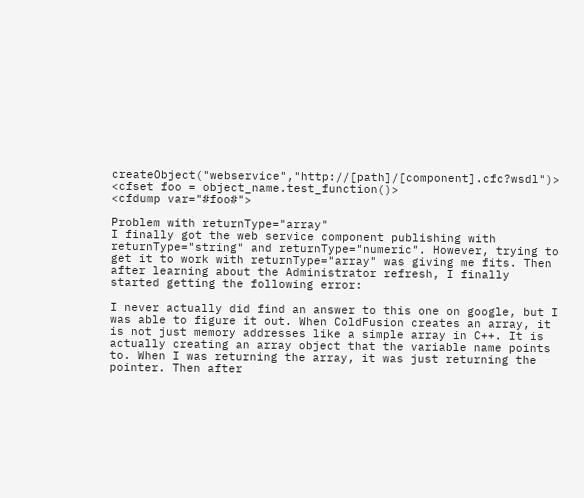createObject("webservice","http://[path]/[component].cfc?wsdl")>
<cfset foo = object_name.test_function()>
<cfdump var="#foo#">

Problem with returnType="array"
I finally got the web service component publishing with returnType="string" and returnType="numeric". However, trying to get it to work with returnType="array" was giving me fits. Then after learning about the Administrator refresh, I finally started getting the following error:

I never actually did find an answer to this one on google, but I was able to figure it out. When ColdFusion creates an array, it is not just memory addresses like a simple array in C++. It is actually creating an array object that the variable name points to. When I was returning the array, it was just returning the pointer. Then after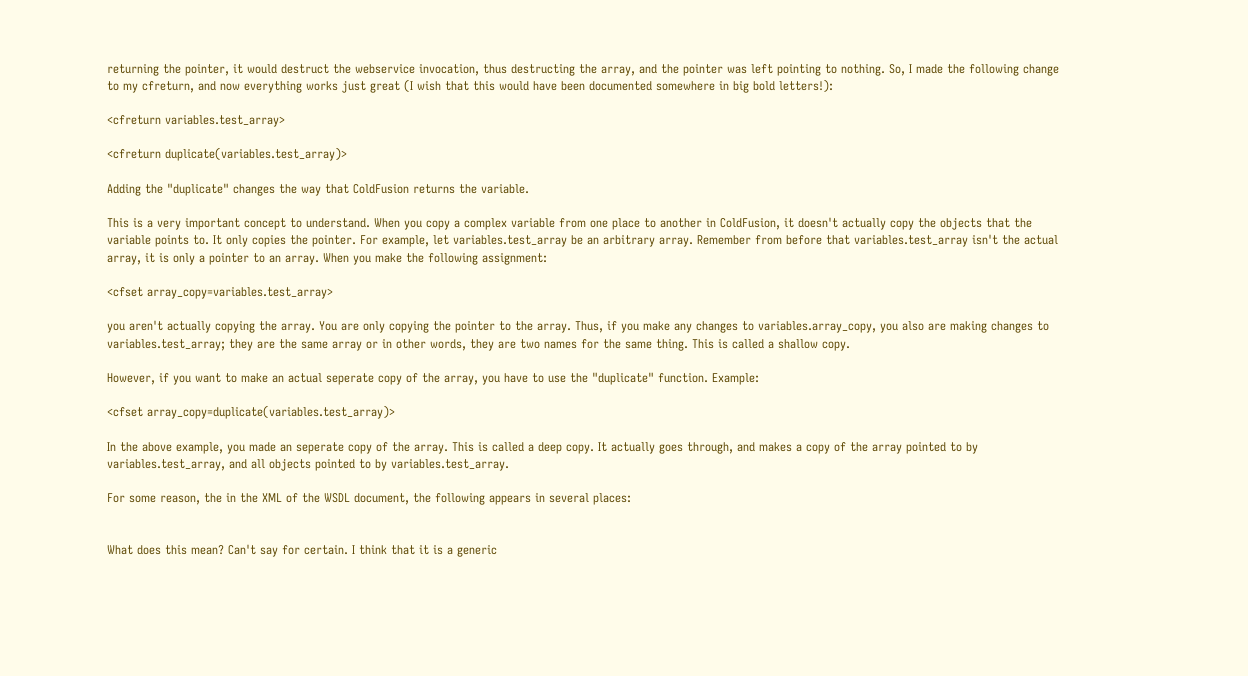returning the pointer, it would destruct the webservice invocation, thus destructing the array, and the pointer was left pointing to nothing. So, I made the following change to my cfreturn, and now everything works just great (I wish that this would have been documented somewhere in big bold letters!):

<cfreturn variables.test_array>

<cfreturn duplicate(variables.test_array)>

Adding the "duplicate" changes the way that ColdFusion returns the variable.

This is a very important concept to understand. When you copy a complex variable from one place to another in ColdFusion, it doesn't actually copy the objects that the variable points to. It only copies the pointer. For example, let variables.test_array be an arbitrary array. Remember from before that variables.test_array isn't the actual array, it is only a pointer to an array. When you make the following assignment:

<cfset array_copy=variables.test_array>

you aren't actually copying the array. You are only copying the pointer to the array. Thus, if you make any changes to variables.array_copy, you also are making changes to variables.test_array; they are the same array or in other words, they are two names for the same thing. This is called a shallow copy.

However, if you want to make an actual seperate copy of the array, you have to use the "duplicate" function. Example:

<cfset array_copy=duplicate(variables.test_array)>

In the above example, you made an seperate copy of the array. This is called a deep copy. It actually goes through, and makes a copy of the array pointed to by variables.test_array, and all objects pointed to by variables.test_array.

For some reason, the in the XML of the WSDL document, the following appears in several places:


What does this mean? Can't say for certain. I think that it is a generic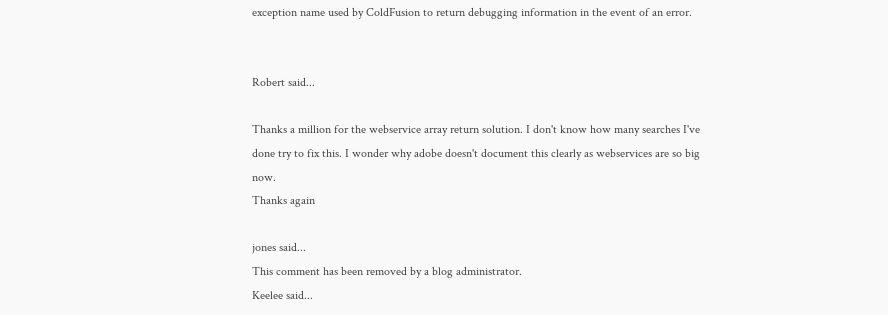exception name used by ColdFusion to return debugging information in the event of an error.


Robert said...

Thanks a million for the webservice array return solution. I don't know how many searches I've done try to fix this. I wonder why adobe doesn't document this clearly as webservices are so big now.
Thanks again

jones said...
This comment has been removed by a blog administrator.
Keelee said...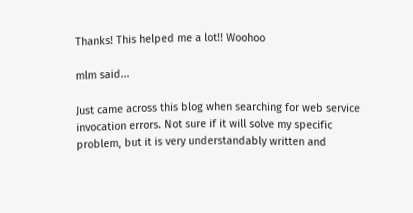Thanks! This helped me a lot!! Woohoo

mlm said...

Just came across this blog when searching for web service invocation errors. Not sure if it will solve my specific problem, but it is very understandably written and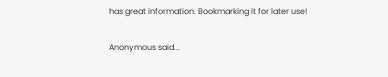has great information. Bookmarking it for later use!

Anonymous said...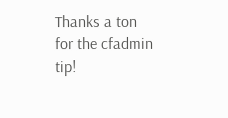Thanks a ton for the cfadmin tip!